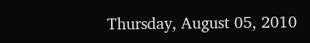Thursday, August 05, 2010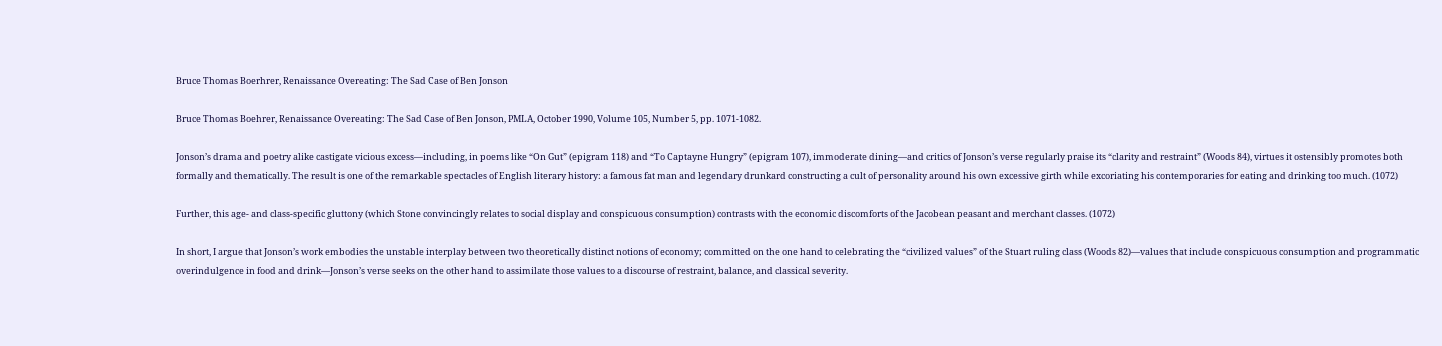Bruce Thomas Boerhrer, Renaissance Overeating: The Sad Case of Ben Jonson

Bruce Thomas Boehrer, Renaissance Overeating: The Sad Case of Ben Jonson, PMLA, October 1990, Volume 105, Number 5, pp. 1071-1082.

Jonson’s drama and poetry alike castigate vicious excess—including, in poems like “On Gut” (epigram 118) and “To Captayne Hungry” (epigram 107), immoderate dining—and critics of Jonson’s verse regularly praise its “clarity and restraint” (Woods 84), virtues it ostensibly promotes both formally and thematically. The result is one of the remarkable spectacles of English literary history: a famous fat man and legendary drunkard constructing a cult of personality around his own excessive girth while excoriating his contemporaries for eating and drinking too much. (1072)

Further, this age- and class-specific gluttony (which Stone convincingly relates to social display and conspicuous consumption) contrasts with the economic discomforts of the Jacobean peasant and merchant classes. (1072)

In short, I argue that Jonson’s work embodies the unstable interplay between two theoretically distinct notions of economy; committed on the one hand to celebrating the “civilized values” of the Stuart ruling class (Woods 82)—values that include conspicuous consumption and programmatic overindulgence in food and drink—Jonson’s verse seeks on the other hand to assimilate those values to a discourse of restraint, balance, and classical severity.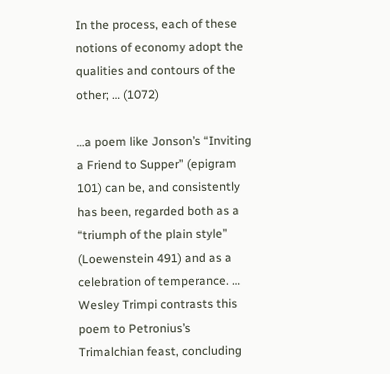In the process, each of these notions of economy adopt the qualities and contours of the other; … (1072)

…a poem like Jonson’s “Inviting a Friend to Supper” (epigram 101) can be, and consistently has been, regarded both as a “triumph of the plain style” (Loewenstein 491) and as a celebration of temperance. … Wesley Trimpi contrasts this poem to Petronius’s Trimalchian feast, concluding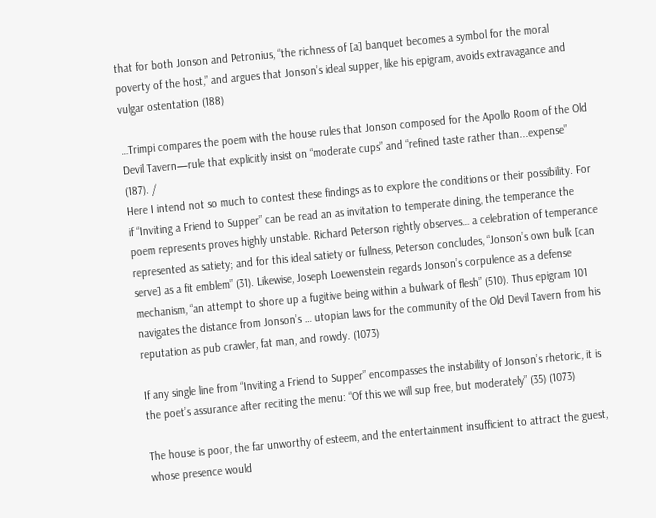that for both Jonson and Petronius, “the richness of [a] banquet becomes a symbol for the moral poverty of the host,” and argues that Jonson’s ideal supper, like his epigram, avoids extravagance and vulgar ostentation (188)

…Trimpi compares the poem with the house rules that Jonson composed for the Apollo Room of the Old Devil Tavern—rule that explicitly insist on “moderate cups” and “refined taste rather than...expense” (187). /
Here I intend not so much to contest these findings as to explore the conditions or their possibility. For if “Inviting a Friend to Supper” can be read an as invitation to temperate dining, the temperance the poem represents proves highly unstable. Richard Peterson rightly observes… a celebration of temperance represented as satiety; and for this ideal satiety or fullness, Peterson concludes, “Jonson’s own bulk [can serve] as a fit emblem” (31). Likewise, Joseph Loewenstein regards Jonson’s corpulence as a defense mechanism, “an attempt to shore up a fugitive being within a bulwark of flesh” (510). Thus epigram 101 navigates the distance from Jonson’s … utopian laws for the community of the Old Devil Tavern from his reputation as pub crawler, fat man, and rowdy. (1073)

If any single line from “Inviting a Friend to Supper” encompasses the instability of Jonson’s rhetoric, it is the poet’s assurance after reciting the menu: “Of this we will sup free, but moderately” (35) (1073)

The house is poor, the far unworthy of esteem, and the entertainment insufficient to attract the guest, whose presence would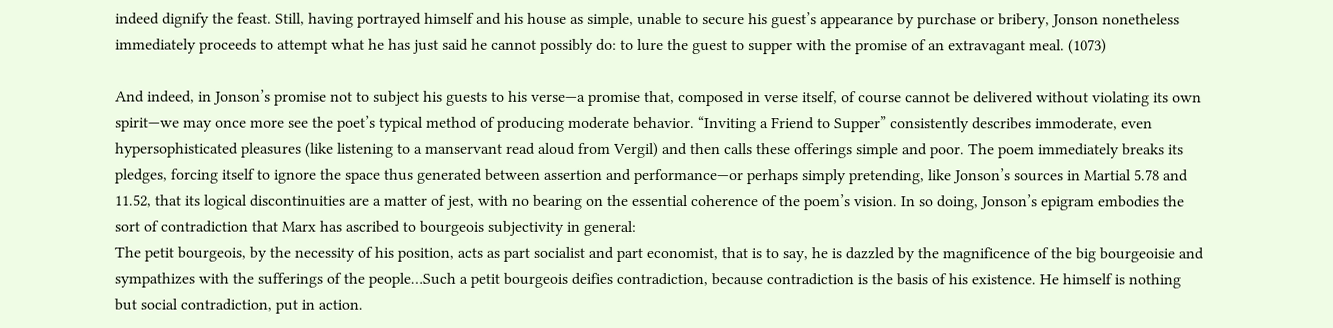indeed dignify the feast. Still, having portrayed himself and his house as simple, unable to secure his guest’s appearance by purchase or bribery, Jonson nonetheless immediately proceeds to attempt what he has just said he cannot possibly do: to lure the guest to supper with the promise of an extravagant meal. (1073)

And indeed, in Jonson’s promise not to subject his guests to his verse—a promise that, composed in verse itself, of course cannot be delivered without violating its own spirit—we may once more see the poet’s typical method of producing moderate behavior. “Inviting a Friend to Supper” consistently describes immoderate, even hypersophisticated pleasures (like listening to a manservant read aloud from Vergil) and then calls these offerings simple and poor. The poem immediately breaks its pledges, forcing itself to ignore the space thus generated between assertion and performance—or perhaps simply pretending, like Jonson’s sources in Martial 5.78 and 11.52, that its logical discontinuities are a matter of jest, with no bearing on the essential coherence of the poem’s vision. In so doing, Jonson’s epigram embodies the sort of contradiction that Marx has ascribed to bourgeois subjectivity in general:
The petit bourgeois, by the necessity of his position, acts as part socialist and part economist, that is to say, he is dazzled by the magnificence of the big bourgeoisie and sympathizes with the sufferings of the people…Such a petit bourgeois deifies contradiction, because contradiction is the basis of his existence. He himself is nothing but social contradiction, put in action.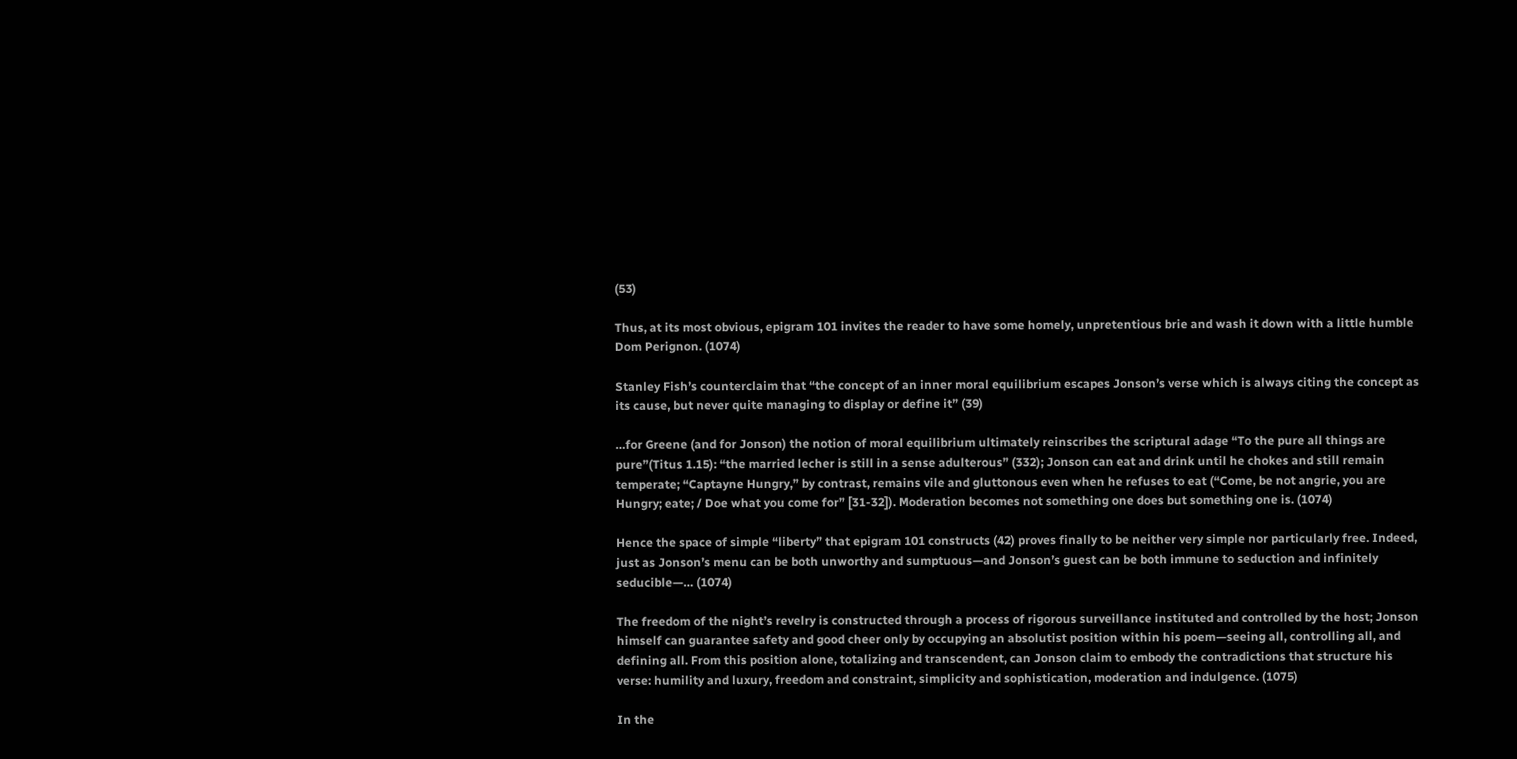(53)

Thus, at its most obvious, epigram 101 invites the reader to have some homely, unpretentious brie and wash it down with a little humble Dom Perignon. (1074)

Stanley Fish’s counterclaim that “the concept of an inner moral equilibrium escapes Jonson’s verse which is always citing the concept as its cause, but never quite managing to display or define it” (39)

…for Greene (and for Jonson) the notion of moral equilibrium ultimately reinscribes the scriptural adage “To the pure all things are pure”(Titus 1.15): “the married lecher is still in a sense adulterous” (332); Jonson can eat and drink until he chokes and still remain temperate; “Captayne Hungry,” by contrast, remains vile and gluttonous even when he refuses to eat (“Come, be not angrie, you are Hungry; eate; / Doe what you come for” [31-32]). Moderation becomes not something one does but something one is. (1074)

Hence the space of simple “liberty” that epigram 101 constructs (42) proves finally to be neither very simple nor particularly free. Indeed, just as Jonson’s menu can be both unworthy and sumptuous—and Jonson’s guest can be both immune to seduction and infinitely seducible—… (1074)

The freedom of the night’s revelry is constructed through a process of rigorous surveillance instituted and controlled by the host; Jonson himself can guarantee safety and good cheer only by occupying an absolutist position within his poem—seeing all, controlling all, and defining all. From this position alone, totalizing and transcendent, can Jonson claim to embody the contradictions that structure his verse: humility and luxury, freedom and constraint, simplicity and sophistication, moderation and indulgence. (1075)

In the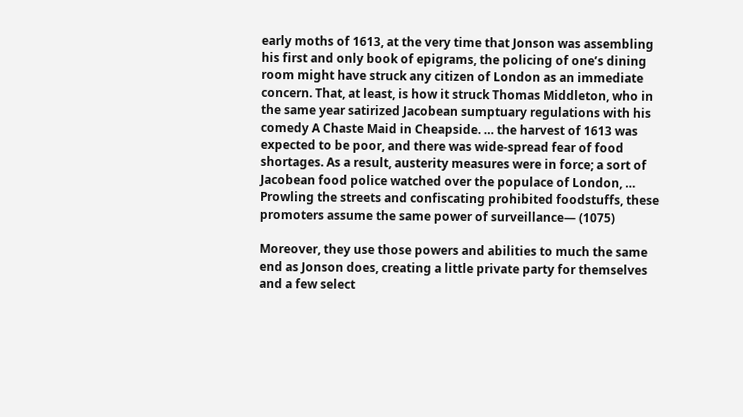early moths of 1613, at the very time that Jonson was assembling his first and only book of epigrams, the policing of one’s dining room might have struck any citizen of London as an immediate concern. That, at least, is how it struck Thomas Middleton, who in the same year satirized Jacobean sumptuary regulations with his comedy A Chaste Maid in Cheapside. … the harvest of 1613 was expected to be poor, and there was wide-spread fear of food shortages. As a result, austerity measures were in force; a sort of Jacobean food police watched over the populace of London, … Prowling the streets and confiscating prohibited foodstuffs, these promoters assume the same power of surveillance— (1075)

Moreover, they use those powers and abilities to much the same end as Jonson does, creating a little private party for themselves and a few select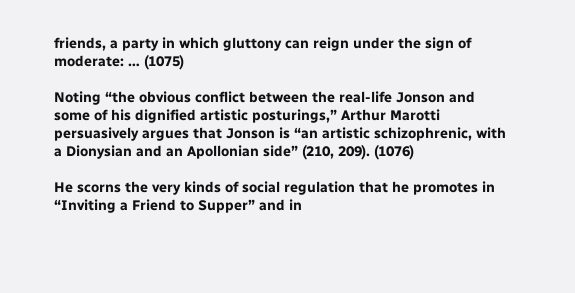friends, a party in which gluttony can reign under the sign of moderate: … (1075)

Noting “the obvious conflict between the real-life Jonson and some of his dignified artistic posturings,” Arthur Marotti persuasively argues that Jonson is “an artistic schizophrenic, with a Dionysian and an Apollonian side” (210, 209). (1076)

He scorns the very kinds of social regulation that he promotes in “Inviting a Friend to Supper” and in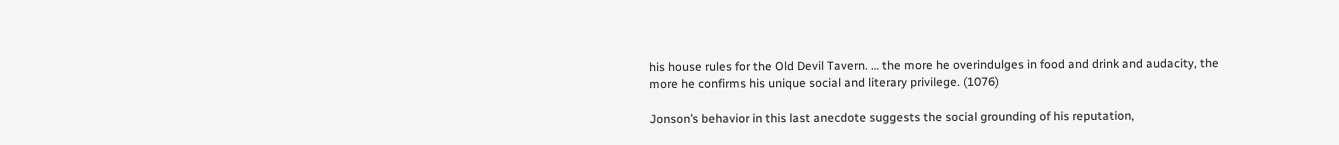his house rules for the Old Devil Tavern. … the more he overindulges in food and drink and audacity, the more he confirms his unique social and literary privilege. (1076)

Jonson’s behavior in this last anecdote suggests the social grounding of his reputation,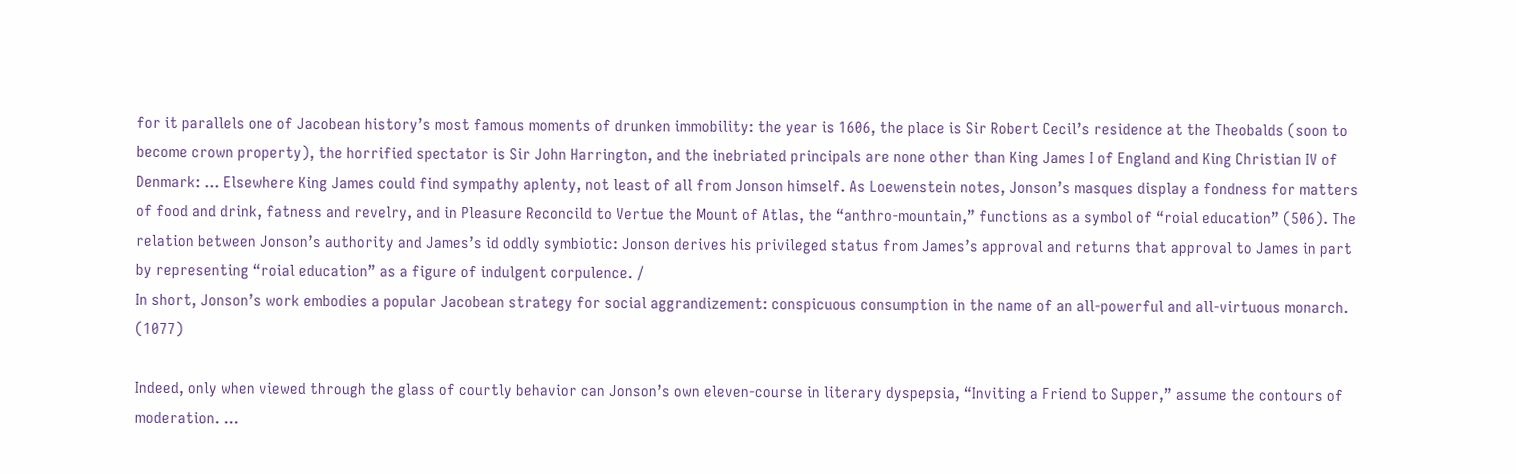for it parallels one of Jacobean history’s most famous moments of drunken immobility: the year is 1606, the place is Sir Robert Cecil’s residence at the Theobalds (soon to become crown property), the horrified spectator is Sir John Harrington, and the inebriated principals are none other than King James I of England and King Christian IV of Denmark: … Elsewhere King James could find sympathy aplenty, not least of all from Jonson himself. As Loewenstein notes, Jonson’s masques display a fondness for matters of food and drink, fatness and revelry, and in Pleasure Reconcild to Vertue the Mount of Atlas, the “anthro-mountain,” functions as a symbol of “roial education” (506). The relation between Jonson’s authority and James’s id oddly symbiotic: Jonson derives his privileged status from James’s approval and returns that approval to James in part by representing “roial education” as a figure of indulgent corpulence. /
In short, Jonson’s work embodies a popular Jacobean strategy for social aggrandizement: conspicuous consumption in the name of an all-powerful and all-virtuous monarch. (1077)

Indeed, only when viewed through the glass of courtly behavior can Jonson’s own eleven-course in literary dyspepsia, “Inviting a Friend to Supper,” assume the contours of moderation. …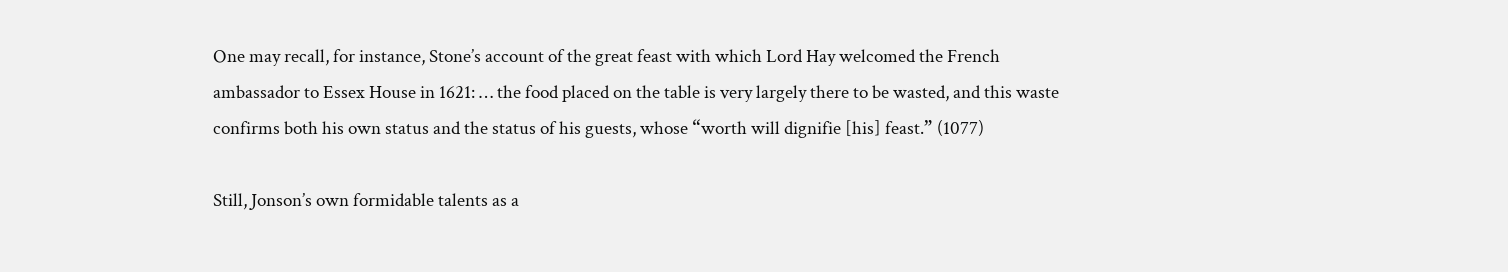One may recall, for instance, Stone’s account of the great feast with which Lord Hay welcomed the French ambassador to Essex House in 1621: … the food placed on the table is very largely there to be wasted, and this waste confirms both his own status and the status of his guests, whose “worth will dignifie [his] feast.” (1077)

Still, Jonson’s own formidable talents as a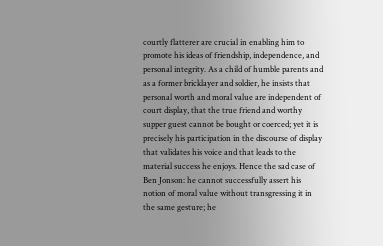courtly flatterer are crucial in enabling him to promote his ideas of friendship, independence, and personal integrity. As a child of humble parents and as a former bricklayer and soldier, he insists that personal worth and moral value are independent of court display, that the true friend and worthy supper guest cannot be bought or coerced; yet it is precisely his participation in the discourse of display that validates his voice and that leads to the material success he enjoys. Hence the sad case of Ben Jonson: he cannot successfully assert his notion of moral value without transgressing it in the same gesture; he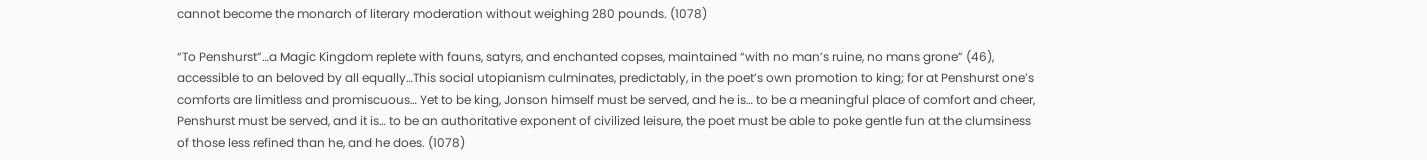cannot become the monarch of literary moderation without weighing 280 pounds. (1078)

“To Penshurst”…a Magic Kingdom replete with fauns, satyrs, and enchanted copses, maintained “with no man’s ruine, no mans grone” (46), accessible to an beloved by all equally…This social utopianism culminates, predictably, in the poet’s own promotion to king; for at Penshurst one’s comforts are limitless and promiscuous… Yet to be king, Jonson himself must be served, and he is… to be a meaningful place of comfort and cheer, Penshurst must be served, and it is… to be an authoritative exponent of civilized leisure, the poet must be able to poke gentle fun at the clumsiness of those less refined than he, and he does. (1078)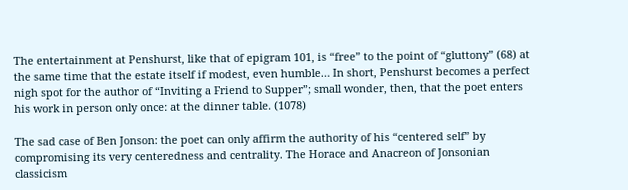The entertainment at Penshurst, like that of epigram 101, is “free” to the point of “gluttony” (68) at the same time that the estate itself if modest, even humble… In short, Penshurst becomes a perfect nigh spot for the author of “Inviting a Friend to Supper”; small wonder, then, that the poet enters his work in person only once: at the dinner table. (1078)

The sad case of Ben Jonson: the poet can only affirm the authority of his “centered self” by compromising its very centeredness and centrality. The Horace and Anacreon of Jonsonian classicism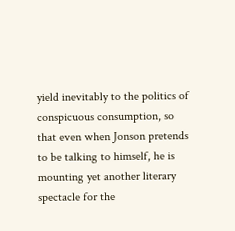yield inevitably to the politics of conspicuous consumption, so that even when Jonson pretends to be talking to himself, he is mounting yet another literary spectacle for the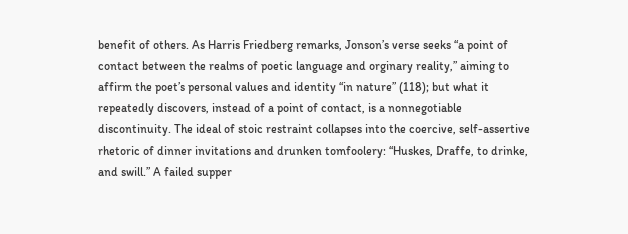benefit of others. As Harris Friedberg remarks, Jonson’s verse seeks “a point of contact between the realms of poetic language and orginary reality,” aiming to affirm the poet’s personal values and identity “in nature” (118); but what it repeatedly discovers, instead of a point of contact, is a nonnegotiable discontinuity. The ideal of stoic restraint collapses into the coercive, self-assertive rhetoric of dinner invitations and drunken tomfoolery: “Huskes, Draffe, to drinke, and swill.” A failed supper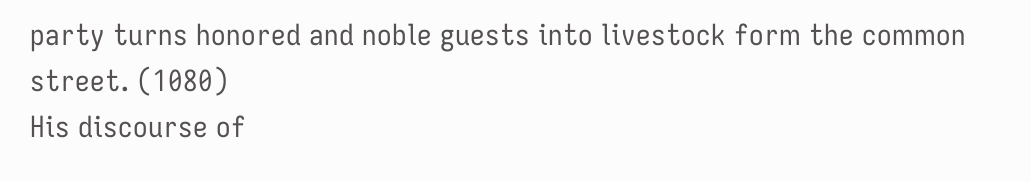party turns honored and noble guests into livestock form the common street. (1080)
His discourse of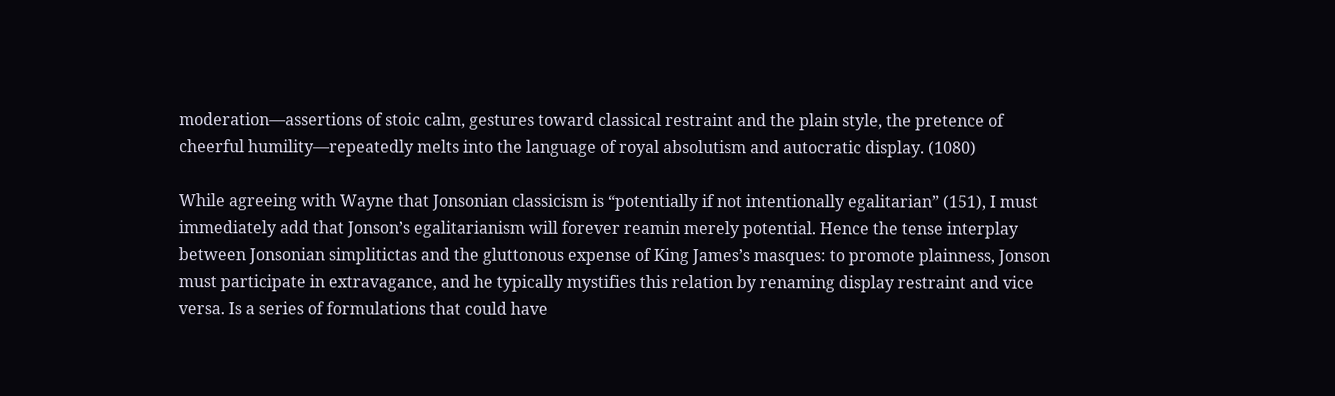moderation—assertions of stoic calm, gestures toward classical restraint and the plain style, the pretence of cheerful humility—repeatedly melts into the language of royal absolutism and autocratic display. (1080)

While agreeing with Wayne that Jonsonian classicism is “potentially if not intentionally egalitarian” (151), I must immediately add that Jonson’s egalitarianism will forever reamin merely potential. Hence the tense interplay between Jonsonian simplitictas and the gluttonous expense of King James’s masques: to promote plainness, Jonson must participate in extravagance, and he typically mystifies this relation by renaming display restraint and vice versa. Is a series of formulations that could have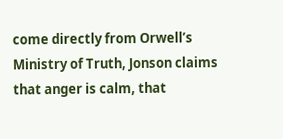come directly from Orwell’s Ministry of Truth, Jonson claims that anger is calm, that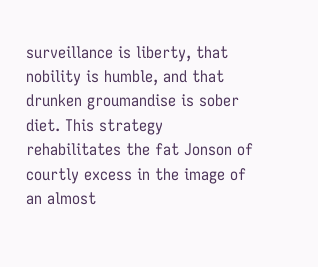surveillance is liberty, that nobility is humble, and that drunken groumandise is sober diet. This strategy rehabilitates the fat Jonson of courtly excess in the image of an almost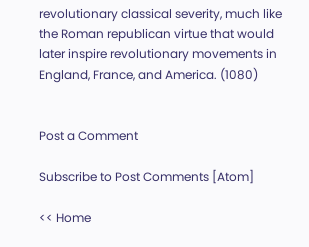revolutionary classical severity, much like the Roman republican virtue that would later inspire revolutionary movements in England, France, and America. (1080)


Post a Comment

Subscribe to Post Comments [Atom]

<< Home